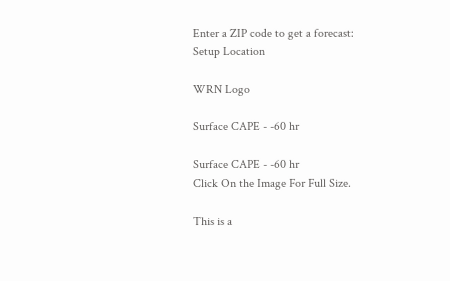Enter a ZIP code to get a forecast:
Setup Location

WRN Logo

Surface CAPE - -60 hr

Surface CAPE - -60 hr
Click On the Image For Full Size.

This is a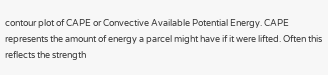contour plot of CAPE or Convective Available Potential Energy. CAPE represents the amount of energy a parcel might have if it were lifted. Often this reflects the strength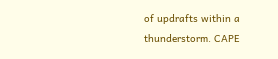of updrafts within a thunderstorm. CAPE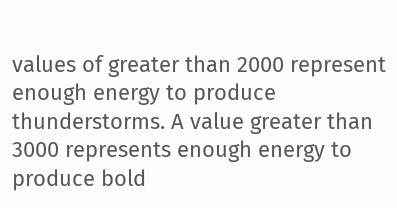values of greater than 2000 represent enough energy to produce thunderstorms. A value greater than 3000 represents enough energy to produce bold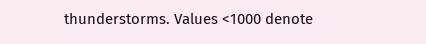thunderstorms. Values <1000 denote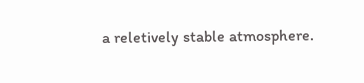a reletively stable atmosphere.